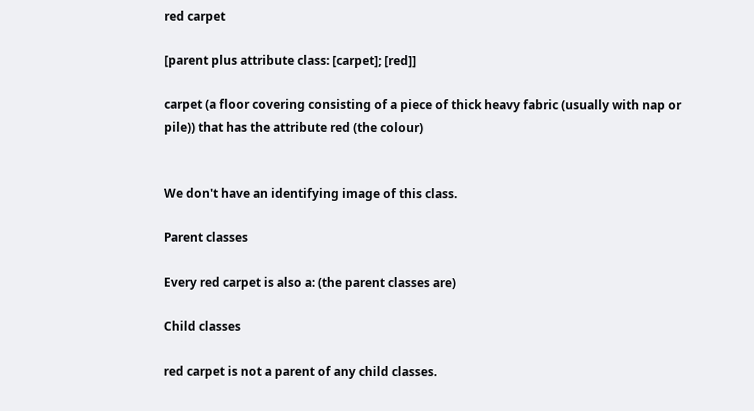red carpet

[parent plus attribute class: [carpet]; [red]]

carpet (a floor covering consisting of a piece of thick heavy fabric (usually with nap or pile)) that has the attribute red (the colour)


We don't have an identifying image of this class.

Parent classes

Every red carpet is also a: (the parent classes are)

Child classes

red carpet is not a parent of any child classes.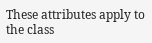These attributes apply to the class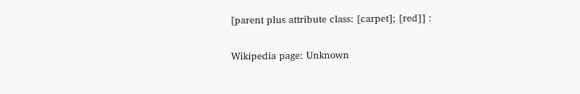[parent plus attribute class: [carpet]; [red]] :

Wikipedia page: Unknown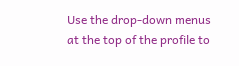Use the drop-down menus at the top of the profile to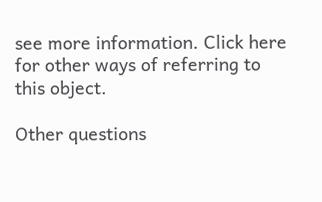see more information. Click here for other ways of referring to this object.

Other questions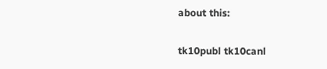about this:

tk10publ tk10canl